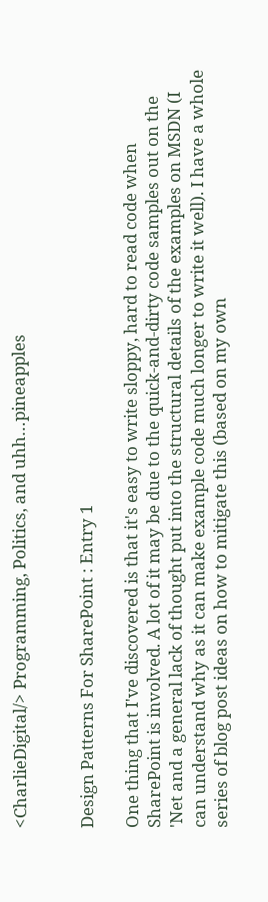<CharlieDigital/> Programming, Politics, and uhh…pineapples


Design Patterns For SharePoint : Entry 1

One thing that I've discovered is that it's easy to write sloppy, hard to read code when SharePoint is involved. A lot of it may be due to the quick-and-dirty code samples out on the 'Net and a general lack of thought put into the structural details of the examples on MSDN (I can understand why as it can make example code much longer to write it well). I have a whole series of blog post ideas on how to mitigate this (based on my own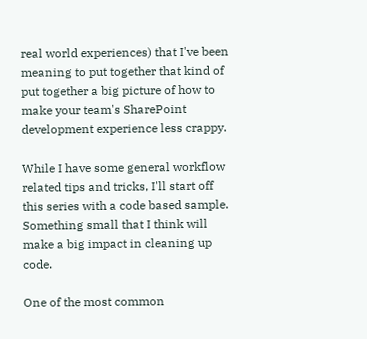real world experiences) that I've been meaning to put together that kind of put together a big picture of how to make your team's SharePoint development experience less crappy.

While I have some general workflow related tips and tricks, I'll start off this series with a code based sample. Something small that I think will make a big impact in cleaning up code.

One of the most common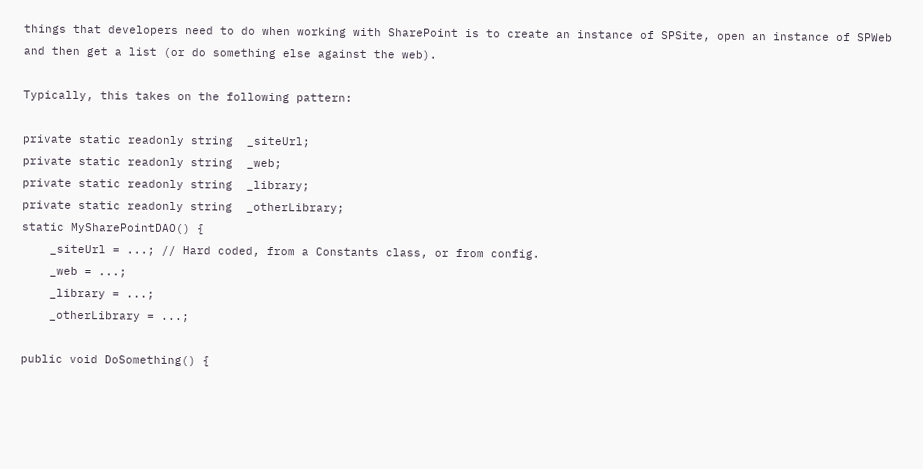things that developers need to do when working with SharePoint is to create an instance of SPSite, open an instance of SPWeb and then get a list (or do something else against the web).

Typically, this takes on the following pattern:

private static readonly string  _siteUrl;
private static readonly string  _web;
private static readonly string  _library;
private static readonly string  _otherLibrary;
static MySharePointDAO() {
    _siteUrl = ...; // Hard coded, from a Constants class, or from config.
    _web = ...;
    _library = ...;
    _otherLibrary = ...;

public void DoSomething() {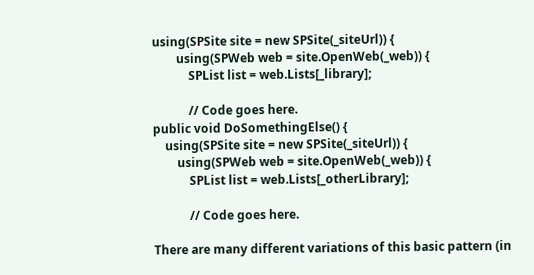using(SPSite site = new SPSite(_siteUrl)) {
        using(SPWeb web = site.OpenWeb(_web)) {
            SPList list = web.Lists[_library];

            // Code goes here.
public void DoSomethingElse() {
    using(SPSite site = new SPSite(_siteUrl)) {
        using(SPWeb web = site.OpenWeb(_web)) {
            SPList list = web.Lists[_otherLibrary];

            // Code goes here.

There are many different variations of this basic pattern (in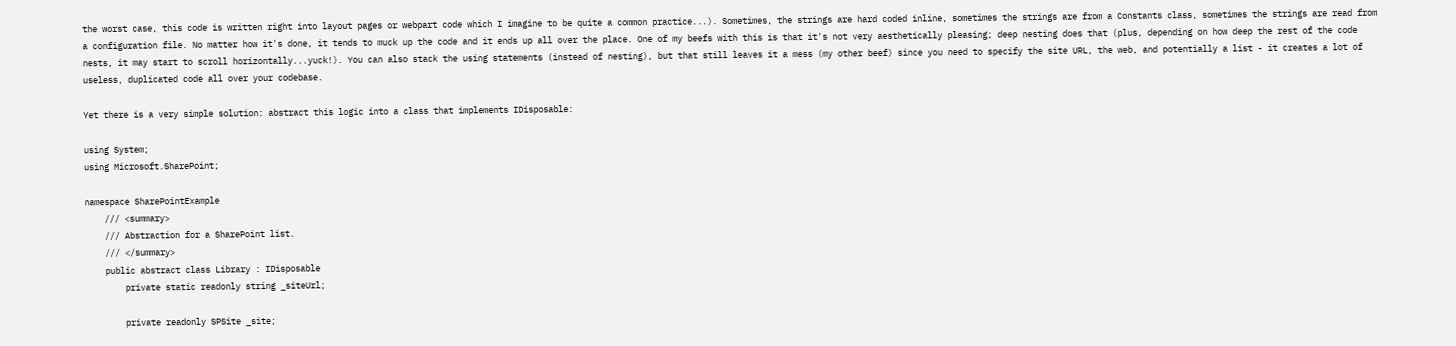the worst case, this code is written right into layout pages or webpart code which I imagine to be quite a common practice...). Sometimes, the strings are hard coded inline, sometimes the strings are from a Constants class, sometimes the strings are read from a configuration file. No matter how it's done, it tends to muck up the code and it ends up all over the place. One of my beefs with this is that it's not very aesthetically pleasing; deep nesting does that (plus, depending on how deep the rest of the code nests, it may start to scroll horizontally...yuck!). You can also stack the using statements (instead of nesting), but that still leaves it a mess (my other beef) since you need to specify the site URL, the web, and potentially a list - it creates a lot of useless, duplicated code all over your codebase.

Yet there is a very simple solution: abstract this logic into a class that implements IDisposable:

using System;
using Microsoft.SharePoint;

namespace SharePointExample
    /// <summary>
    /// Abstraction for a SharePoint list.
    /// </summary>
    public abstract class Library : IDisposable
        private static readonly string _siteUrl;

        private readonly SPSite _site;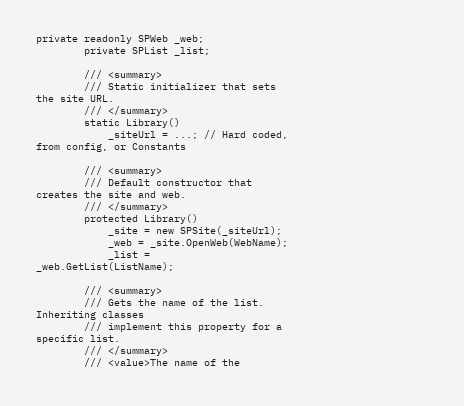private readonly SPWeb _web;
        private SPList _list;

        /// <summary>
        /// Static initializer that sets the site URL.
        /// </summary>
        static Library()
            _siteUrl = ...; // Hard coded, from config, or Constants

        /// <summary>
        /// Default constructor that creates the site and web.
        /// </summary>
        protected Library()
            _site = new SPSite(_siteUrl);
            _web = _site.OpenWeb(WebName);
            _list = _web.GetList(ListName);

        /// <summary>
        /// Gets the name of the list.  Inheriting classes
        /// implement this property for a specific list.
        /// </summary>
        /// <value>The name of the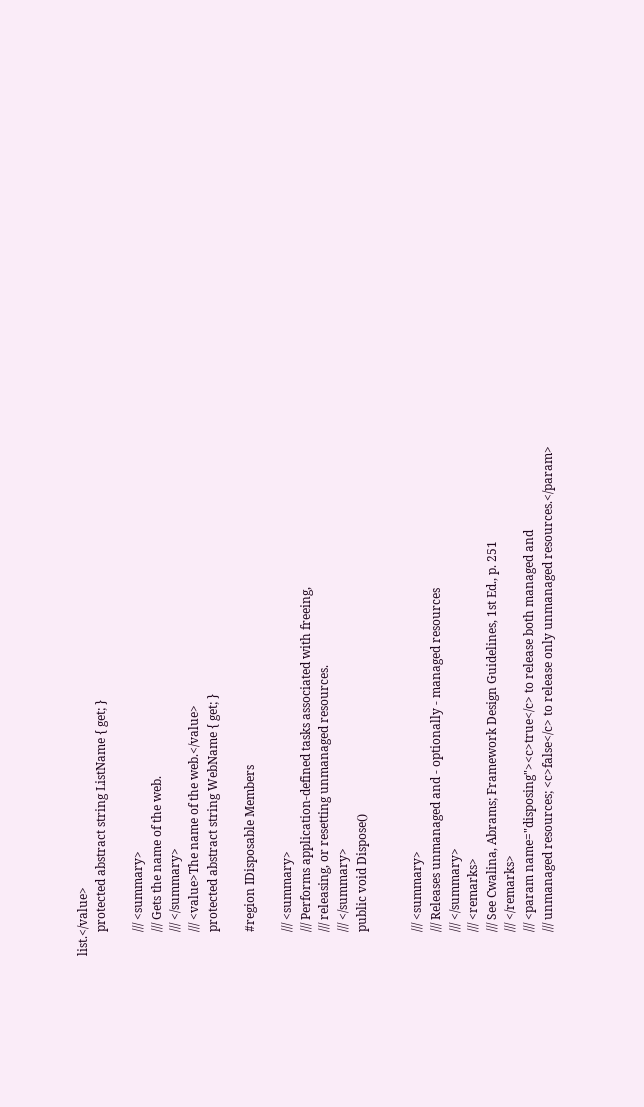list.</value>
        protected abstract string ListName { get; }

        /// <summary>
        /// Gets the name of the web.
        /// </summary>
        /// <value>The name of the web.</value>
        protected abstract string WebName { get; }

        #region IDisposable Members

        /// <summary>
        /// Performs application-defined tasks associated with freeing,
        /// releasing, or resetting unmanaged resources.
        /// </summary>
        public void Dispose()


        /// <summary>
        /// Releases unmanaged and - optionally - managed resources
        /// </summary>
        /// <remarks>
        /// See Cwalina, Abrams; Framework Design Guidelines, 1st Ed., p. 251
        /// </remarks>
        /// <param name="disposing"><c>true</c> to release both managed and
        /// unmanaged resources; <c>false</c> to release only unmanaged resources.</param>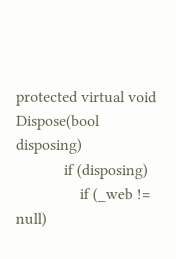protected virtual void Dispose(bool disposing)
            if (disposing)
                if (_web != null)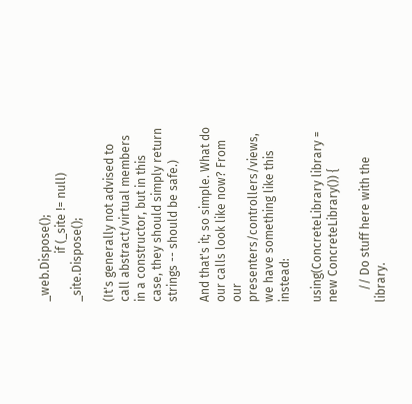_web.Dispose();
                if (_site != null) _site.Dispose();

(It's generally not advised to call abstract/virtual members in a constructor, but in this case, they should simply return strings -- should be safe.)

And that's it; so simple. What do our calls look like now? From our presenters/controllers/views, we have something like this instead:

using(ConcreteLibrary library = new ConcreteLibrary()) {

    // Do stuff here with the library.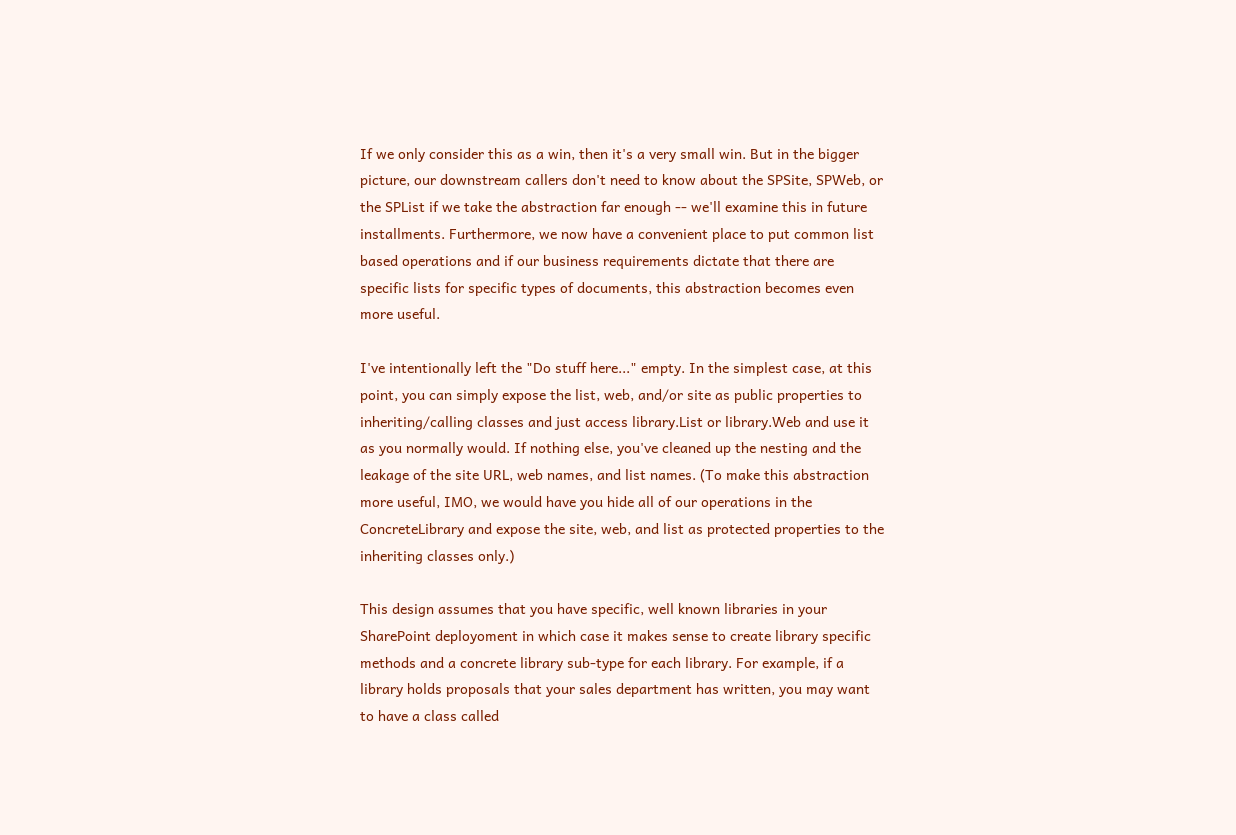If we only consider this as a win, then it's a very small win. But in the bigger picture, our downstream callers don't need to know about the SPSite, SPWeb, or the SPList if we take the abstraction far enough -- we'll examine this in future installments. Furthermore, we now have a convenient place to put common list based operations and if our business requirements dictate that there are specific lists for specific types of documents, this abstraction becomes even more useful.

I've intentionally left the "Do stuff here..." empty. In the simplest case, at this point, you can simply expose the list, web, and/or site as public properties to inheriting/calling classes and just access library.List or library.Web and use it as you normally would. If nothing else, you've cleaned up the nesting and the leakage of the site URL, web names, and list names. (To make this abstraction more useful, IMO, we would have you hide all of our operations in the ConcreteLibrary and expose the site, web, and list as protected properties to the inheriting classes only.)

This design assumes that you have specific, well known libraries in your SharePoint deployoment in which case it makes sense to create library specific methods and a concrete library sub-type for each library. For example, if a library holds proposals that your sales department has written, you may want to have a class called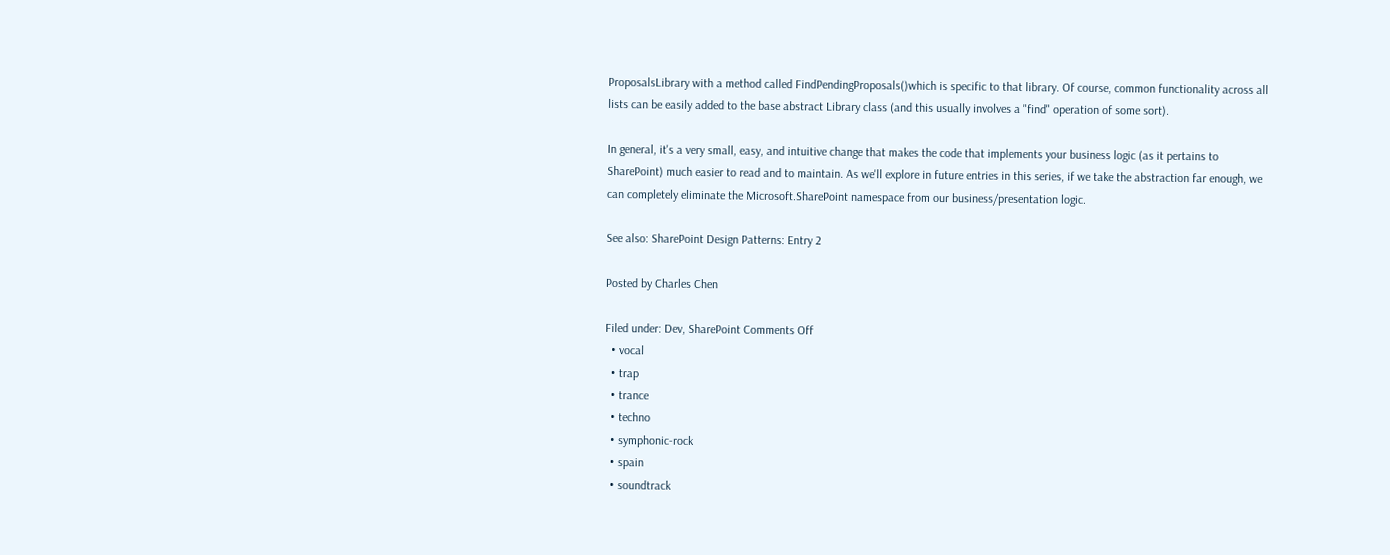ProposalsLibrary with a method called FindPendingProposals()which is specific to that library. Of course, common functionality across all lists can be easily added to the base abstract Library class (and this usually involves a "find" operation of some sort).

In general, it's a very small, easy, and intuitive change that makes the code that implements your business logic (as it pertains to SharePoint) much easier to read and to maintain. As we'll explore in future entries in this series, if we take the abstraction far enough, we can completely eliminate the Microsoft.SharePoint namespace from our business/presentation logic.

See also: SharePoint Design Patterns: Entry 2

Posted by Charles Chen

Filed under: Dev, SharePoint Comments Off
  • vocal
  • trap
  • trance
  • techno
  • symphonic-rock
  • spain
  • soundtrack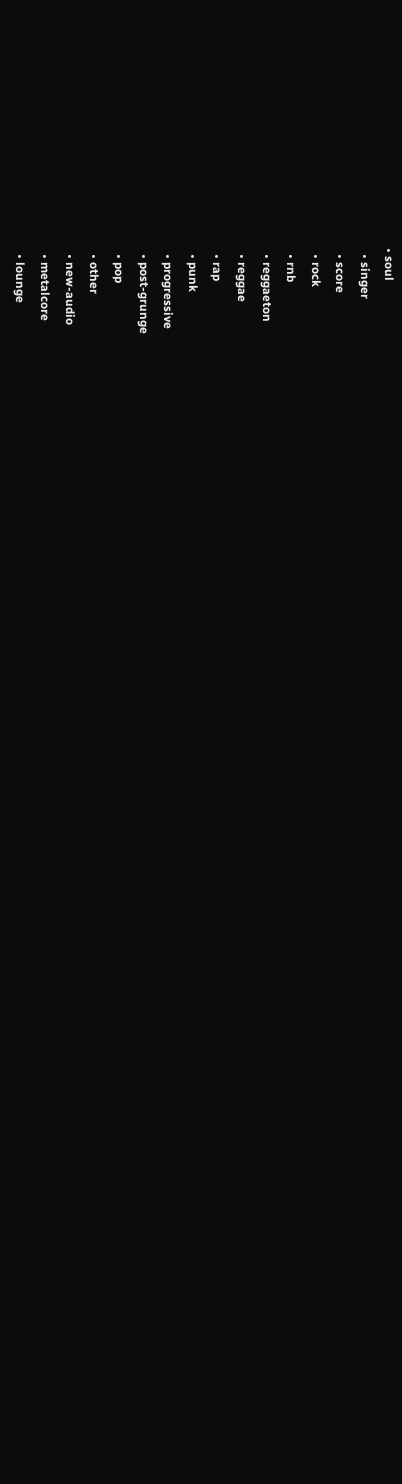• soul
  • singer
  • score
  • rock
  • rnb
  • reggaeton
  • reggae
  • rap
  • punk
  • progressive
  • post-grunge
  • pop
  • other
  • new-audio
  • metalcore
  • lounge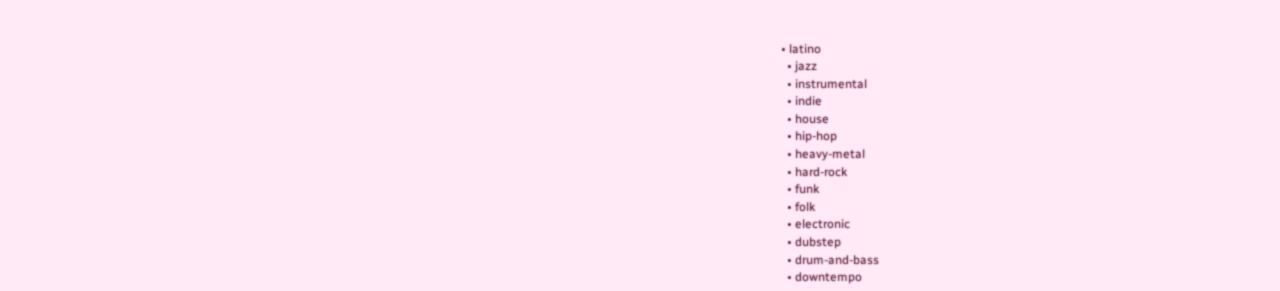• latino
  • jazz
  • instrumental
  • indie
  • house
  • hip-hop
  • heavy-metal
  • hard-rock
  • funk
  • folk
  • electronic
  • dubstep
  • drum-and-bass
  • downtempo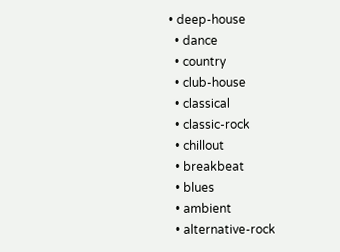• deep-house
  • dance
  • country
  • club-house
  • classical
  • classic-rock
  • chillout
  • breakbeat
  • blues
  • ambient
  • alternative-rock